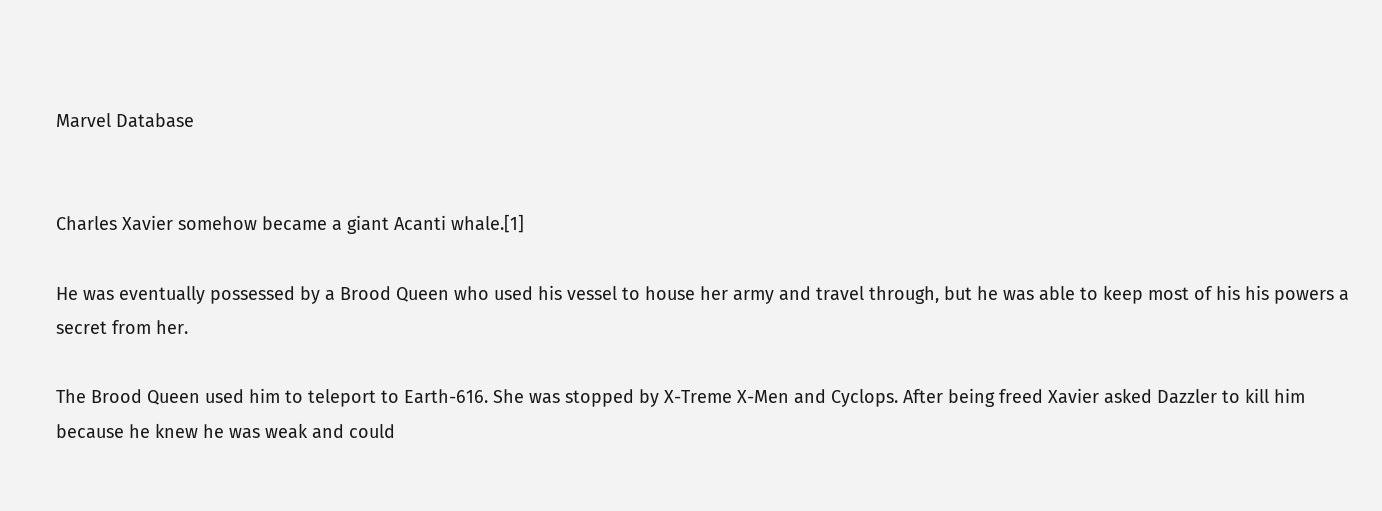Marvel Database


Charles Xavier somehow became a giant Acanti whale.[1]

He was eventually possessed by a Brood Queen who used his vessel to house her army and travel through, but he was able to keep most of his his powers a secret from her.

The Brood Queen used him to teleport to Earth-616. She was stopped by X-Treme X-Men and Cyclops. After being freed Xavier asked Dazzler to kill him because he knew he was weak and could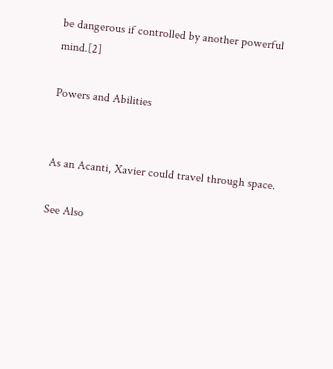be dangerous if controlled by another powerful mind.[2]

Powers and Abilities


As an Acanti, Xavier could travel through space.

See Also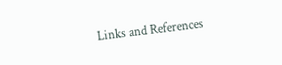Links and References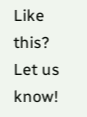Like this? Let us know!